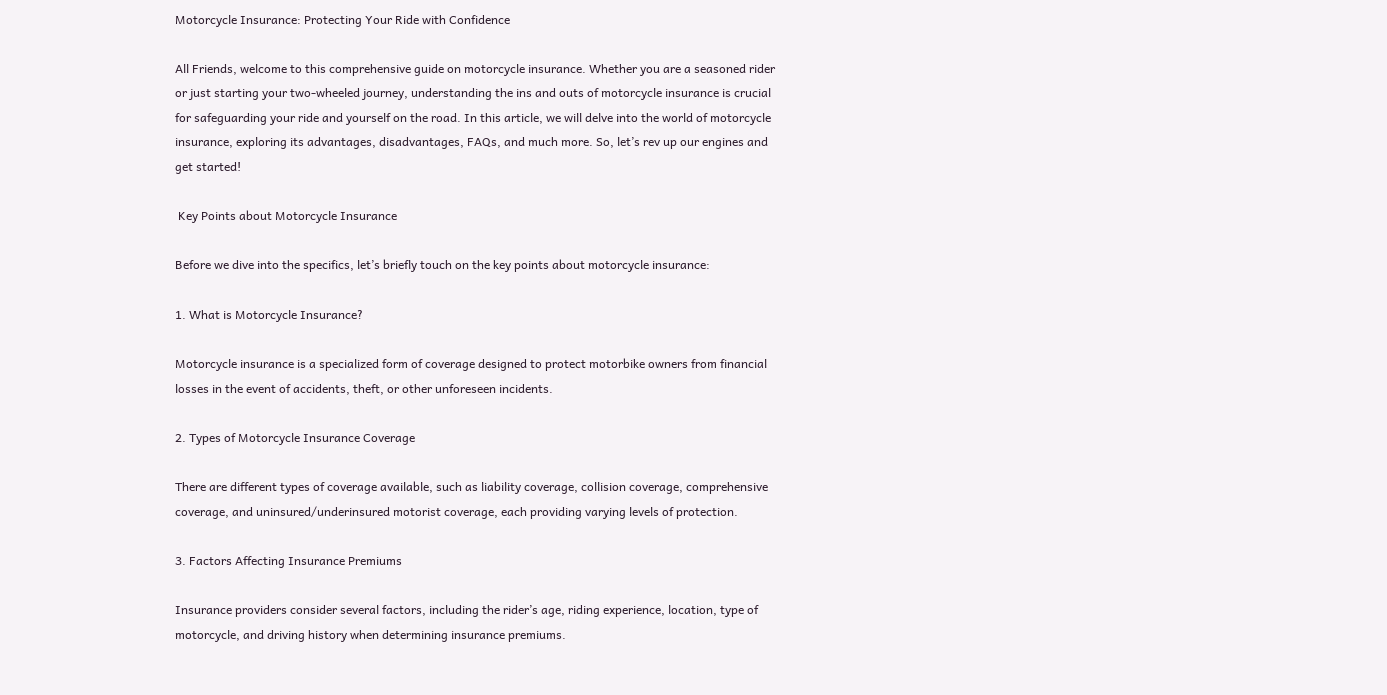Motorcycle Insurance: Protecting Your Ride with Confidence

All Friends, welcome to this comprehensive guide on motorcycle insurance. Whether you are a seasoned rider or just starting your two-wheeled journey, understanding the ins and outs of motorcycle insurance is crucial for safeguarding your ride and yourself on the road. In this article, we will delve into the world of motorcycle insurance, exploring its advantages, disadvantages, FAQs, and much more. So, let’s rev up our engines and get started!

 Key Points about Motorcycle Insurance

Before we dive into the specifics, let’s briefly touch on the key points about motorcycle insurance:

1. What is Motorcycle Insurance?

Motorcycle insurance is a specialized form of coverage designed to protect motorbike owners from financial losses in the event of accidents, theft, or other unforeseen incidents.

2. Types of Motorcycle Insurance Coverage

There are different types of coverage available, such as liability coverage, collision coverage, comprehensive coverage, and uninsured/underinsured motorist coverage, each providing varying levels of protection.

3. Factors Affecting Insurance Premiums

Insurance providers consider several factors, including the rider’s age, riding experience, location, type of motorcycle, and driving history when determining insurance premiums.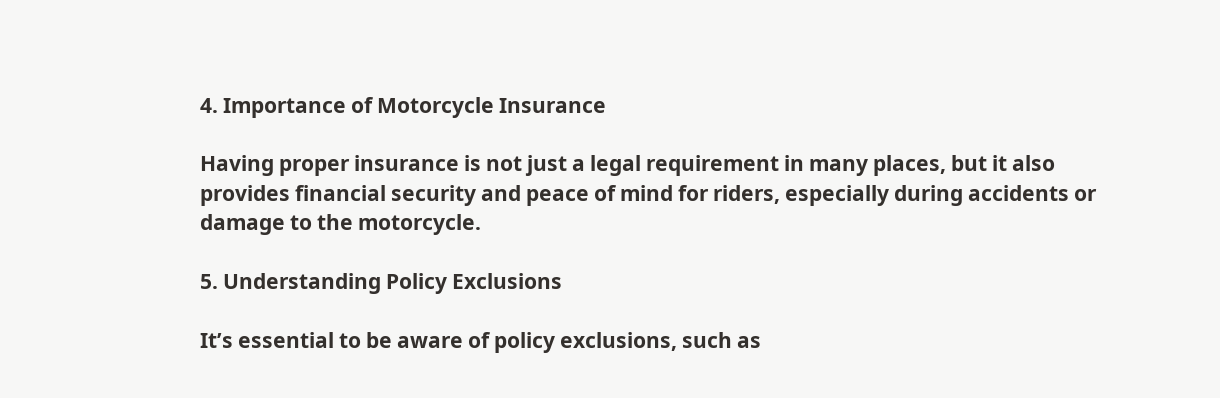4. Importance of Motorcycle Insurance

Having proper insurance is not just a legal requirement in many places, but it also provides financial security and peace of mind for riders, especially during accidents or damage to the motorcycle.

5. Understanding Policy Exclusions

It’s essential to be aware of policy exclusions, such as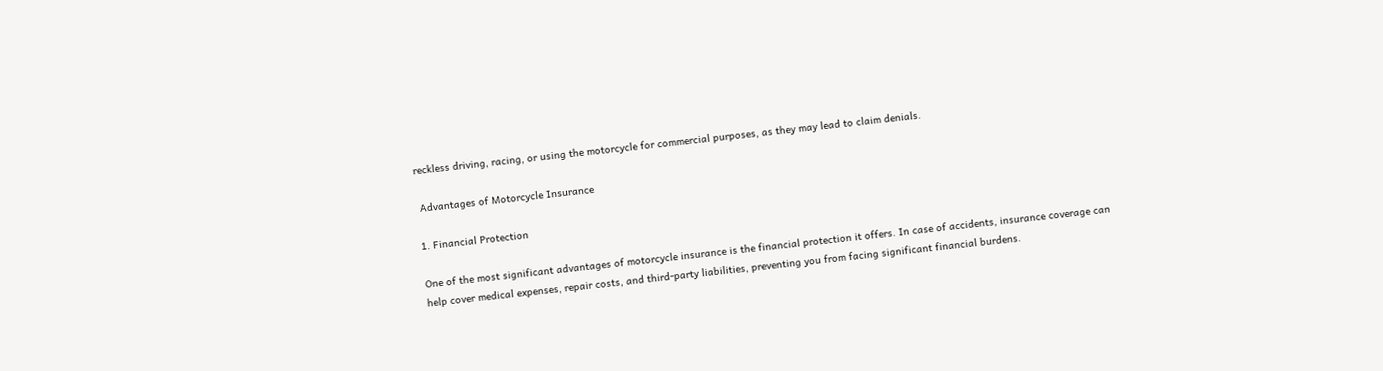reckless driving, racing, or using the motorcycle for commercial purposes, as they may lead to claim denials.

 Advantages of Motorcycle Insurance

1. Financial Protection

One of the most significant advantages of motorcycle insurance is the financial protection it offers. In case of accidents, insurance coverage can help cover medical expenses, repair costs, and third-party liabilities, preventing you from facing significant financial burdens.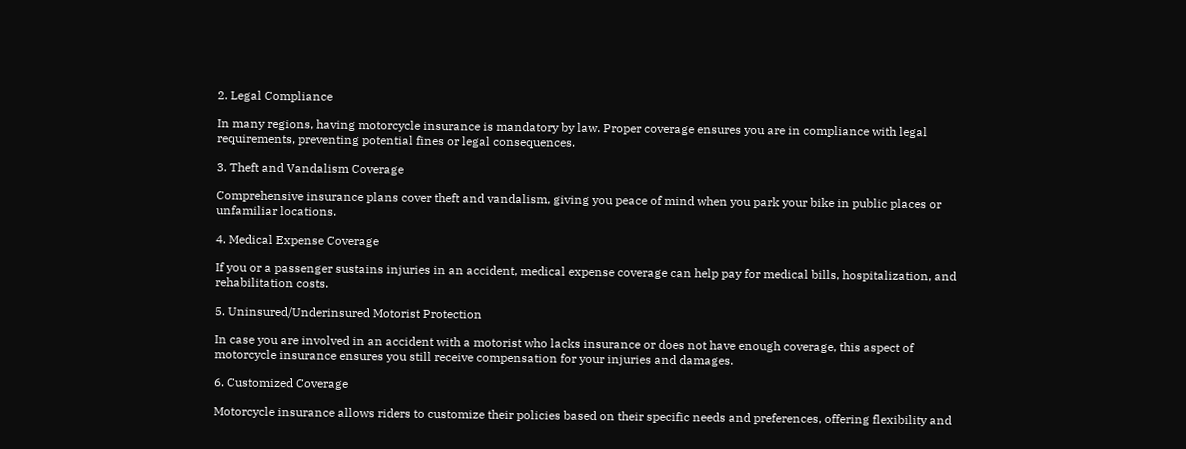2. Legal Compliance

In many regions, having motorcycle insurance is mandatory by law. Proper coverage ensures you are in compliance with legal requirements, preventing potential fines or legal consequences.

3. Theft and Vandalism Coverage

Comprehensive insurance plans cover theft and vandalism, giving you peace of mind when you park your bike in public places or unfamiliar locations.

4. Medical Expense Coverage

If you or a passenger sustains injuries in an accident, medical expense coverage can help pay for medical bills, hospitalization, and rehabilitation costs.

5. Uninsured/Underinsured Motorist Protection

In case you are involved in an accident with a motorist who lacks insurance or does not have enough coverage, this aspect of motorcycle insurance ensures you still receive compensation for your injuries and damages.

6. Customized Coverage

Motorcycle insurance allows riders to customize their policies based on their specific needs and preferences, offering flexibility and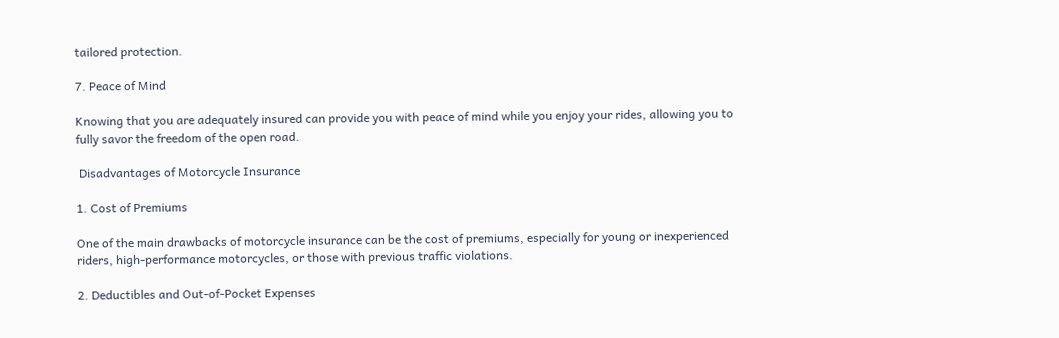tailored protection.

7. Peace of Mind

Knowing that you are adequately insured can provide you with peace of mind while you enjoy your rides, allowing you to fully savor the freedom of the open road.

 Disadvantages of Motorcycle Insurance

1. Cost of Premiums

One of the main drawbacks of motorcycle insurance can be the cost of premiums, especially for young or inexperienced riders, high-performance motorcycles, or those with previous traffic violations.

2. Deductibles and Out-of-Pocket Expenses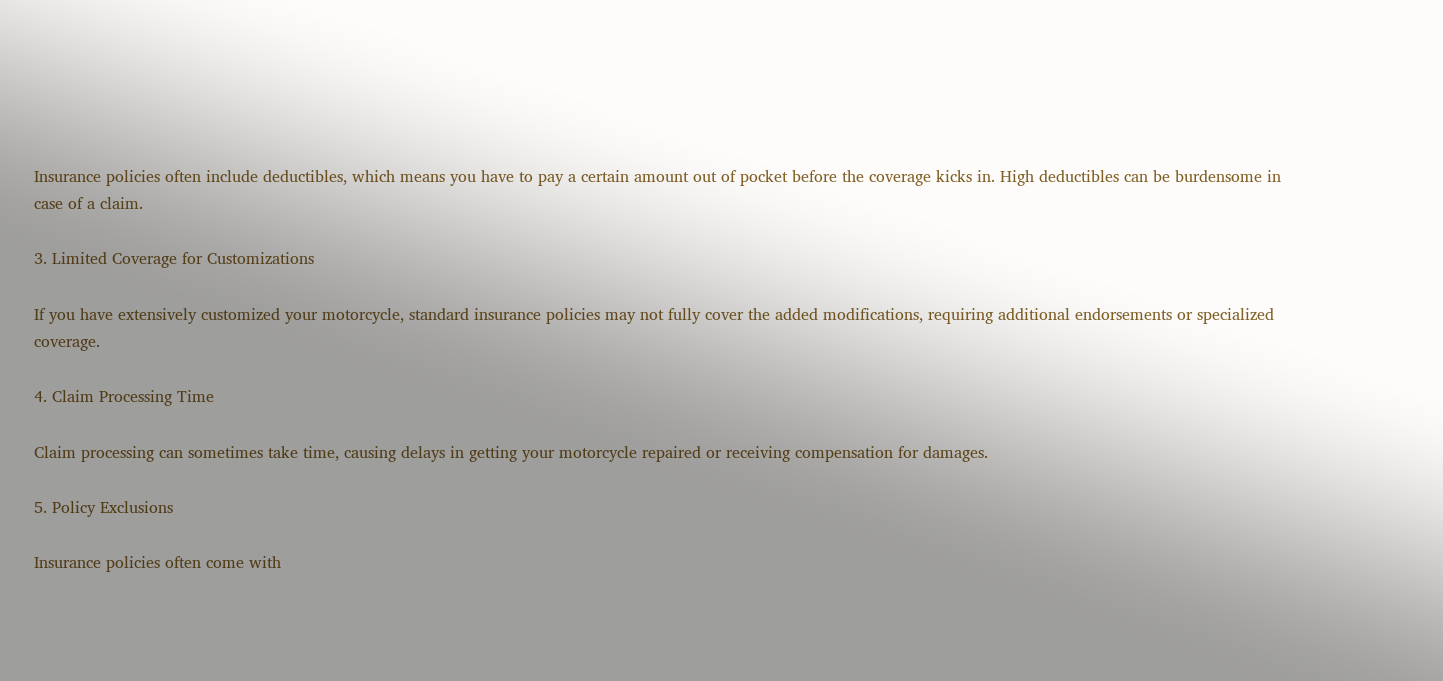Insurance policies often include deductibles, which means you have to pay a certain amount out of pocket before the coverage kicks in. High deductibles can be burdensome in case of a claim.

3. Limited Coverage for Customizations

If you have extensively customized your motorcycle, standard insurance policies may not fully cover the added modifications, requiring additional endorsements or specialized coverage.

4. Claim Processing Time

Claim processing can sometimes take time, causing delays in getting your motorcycle repaired or receiving compensation for damages.

5. Policy Exclusions

Insurance policies often come with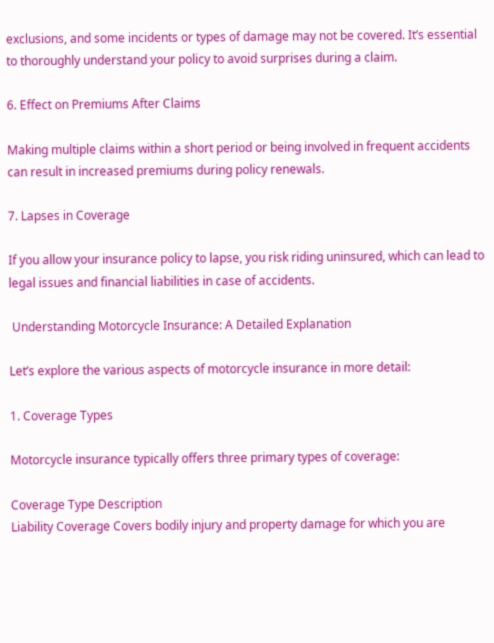exclusions, and some incidents or types of damage may not be covered. It’s essential to thoroughly understand your policy to avoid surprises during a claim.

6. Effect on Premiums After Claims

Making multiple claims within a short period or being involved in frequent accidents can result in increased premiums during policy renewals.

7. Lapses in Coverage

If you allow your insurance policy to lapse, you risk riding uninsured, which can lead to legal issues and financial liabilities in case of accidents.

 Understanding Motorcycle Insurance: A Detailed Explanation

Let’s explore the various aspects of motorcycle insurance in more detail:

1. Coverage Types

Motorcycle insurance typically offers three primary types of coverage:

Coverage Type Description
Liability Coverage Covers bodily injury and property damage for which you are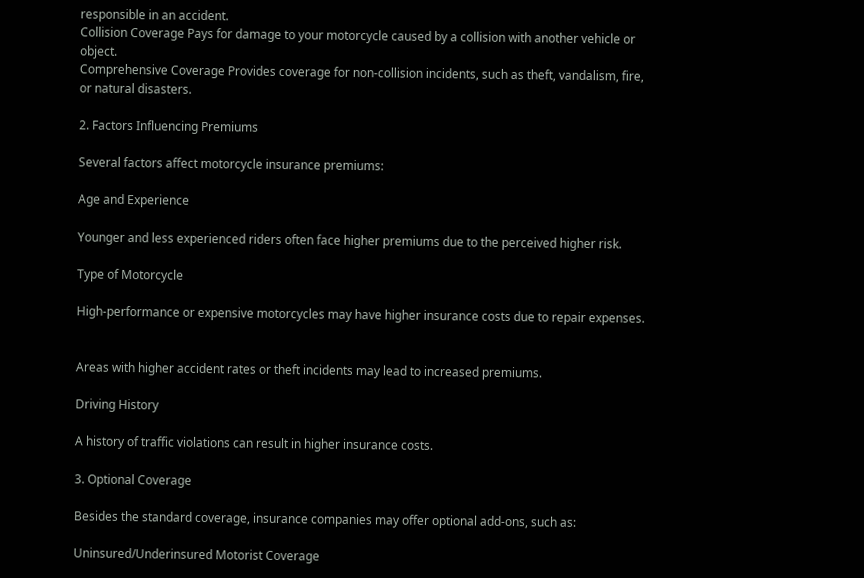responsible in an accident.
Collision Coverage Pays for damage to your motorcycle caused by a collision with another vehicle or object.
Comprehensive Coverage Provides coverage for non-collision incidents, such as theft, vandalism, fire, or natural disasters.

2. Factors Influencing Premiums

Several factors affect motorcycle insurance premiums:

Age and Experience

Younger and less experienced riders often face higher premiums due to the perceived higher risk.

Type of Motorcycle

High-performance or expensive motorcycles may have higher insurance costs due to repair expenses.


Areas with higher accident rates or theft incidents may lead to increased premiums.

Driving History

A history of traffic violations can result in higher insurance costs.

3. Optional Coverage

Besides the standard coverage, insurance companies may offer optional add-ons, such as:

Uninsured/Underinsured Motorist Coverage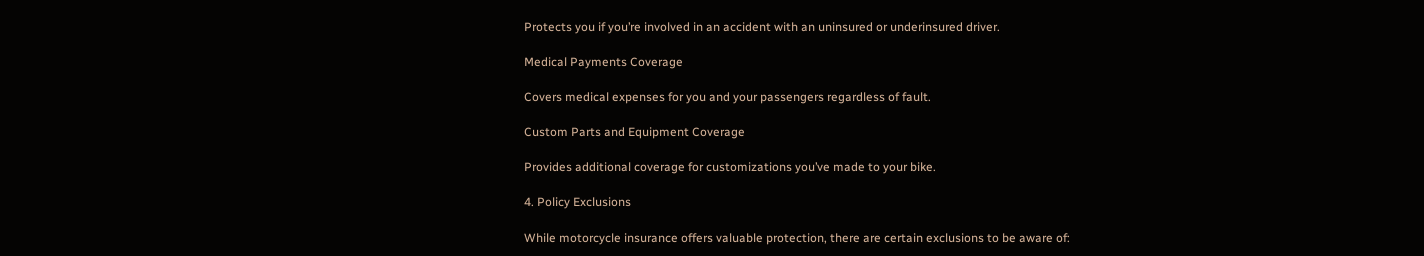Protects you if you’re involved in an accident with an uninsured or underinsured driver.

Medical Payments Coverage

Covers medical expenses for you and your passengers regardless of fault.

Custom Parts and Equipment Coverage

Provides additional coverage for customizations you’ve made to your bike.

4. Policy Exclusions

While motorcycle insurance offers valuable protection, there are certain exclusions to be aware of: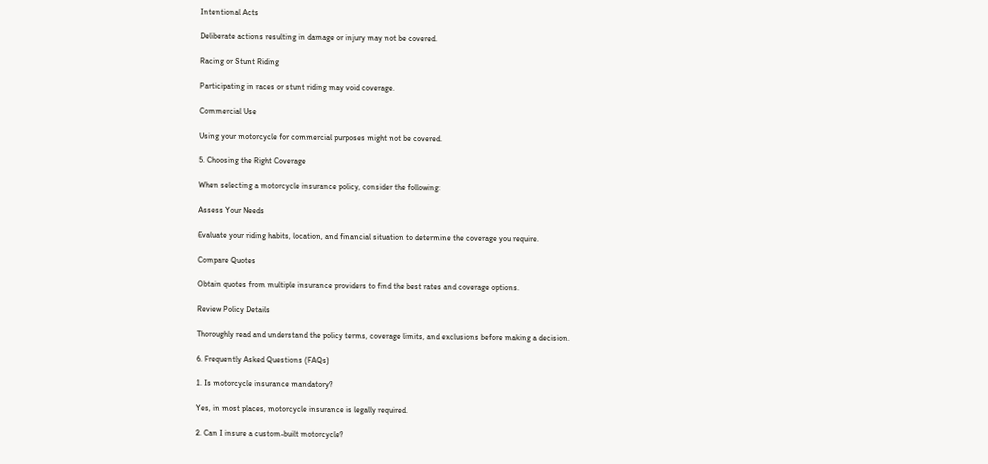Intentional Acts

Deliberate actions resulting in damage or injury may not be covered.

Racing or Stunt Riding

Participating in races or stunt riding may void coverage.

Commercial Use

Using your motorcycle for commercial purposes might not be covered.

5. Choosing the Right Coverage

When selecting a motorcycle insurance policy, consider the following:

Assess Your Needs

Evaluate your riding habits, location, and financial situation to determine the coverage you require.

Compare Quotes

Obtain quotes from multiple insurance providers to find the best rates and coverage options.

Review Policy Details

Thoroughly read and understand the policy terms, coverage limits, and exclusions before making a decision.

6. Frequently Asked Questions (FAQs)

1. Is motorcycle insurance mandatory?

Yes, in most places, motorcycle insurance is legally required.

2. Can I insure a custom-built motorcycle?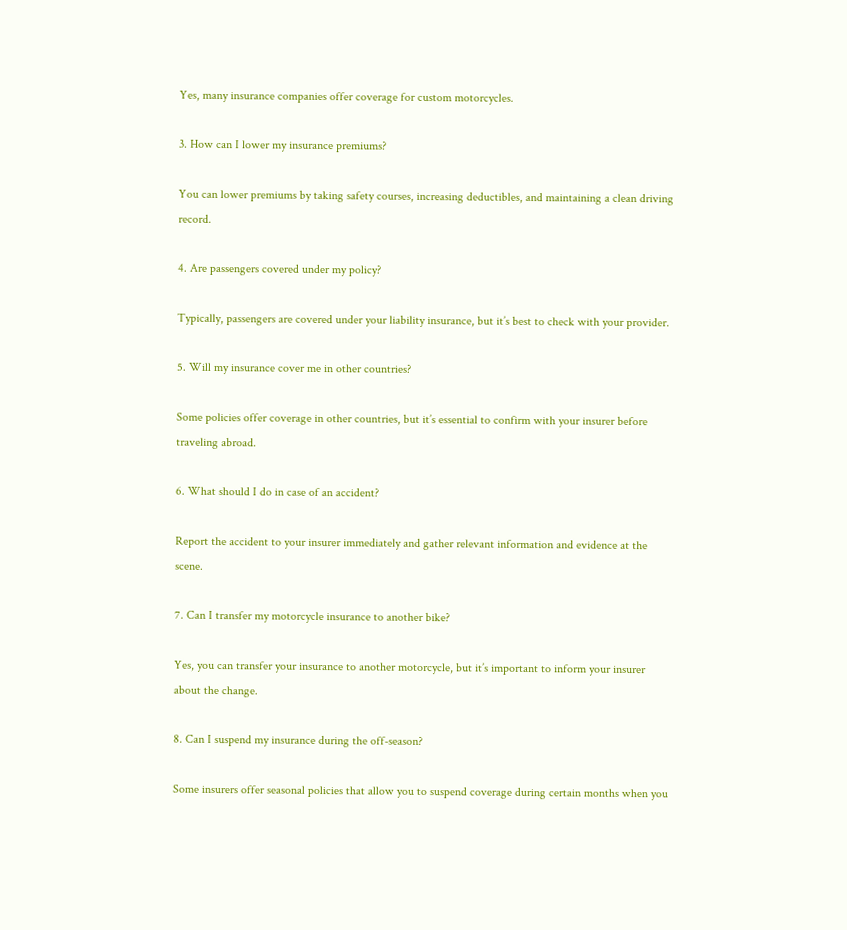Yes, many insurance companies offer coverage for custom motorcycles.

3. How can I lower my insurance premiums?

You can lower premiums by taking safety courses, increasing deductibles, and maintaining a clean driving record.

4. Are passengers covered under my policy?

Typically, passengers are covered under your liability insurance, but it’s best to check with your provider.

5. Will my insurance cover me in other countries?

Some policies offer coverage in other countries, but it’s essential to confirm with your insurer before traveling abroad.

6. What should I do in case of an accident?

Report the accident to your insurer immediately and gather relevant information and evidence at the scene.

7. Can I transfer my motorcycle insurance to another bike?

Yes, you can transfer your insurance to another motorcycle, but it’s important to inform your insurer about the change.

8. Can I suspend my insurance during the off-season?

Some insurers offer seasonal policies that allow you to suspend coverage during certain months when you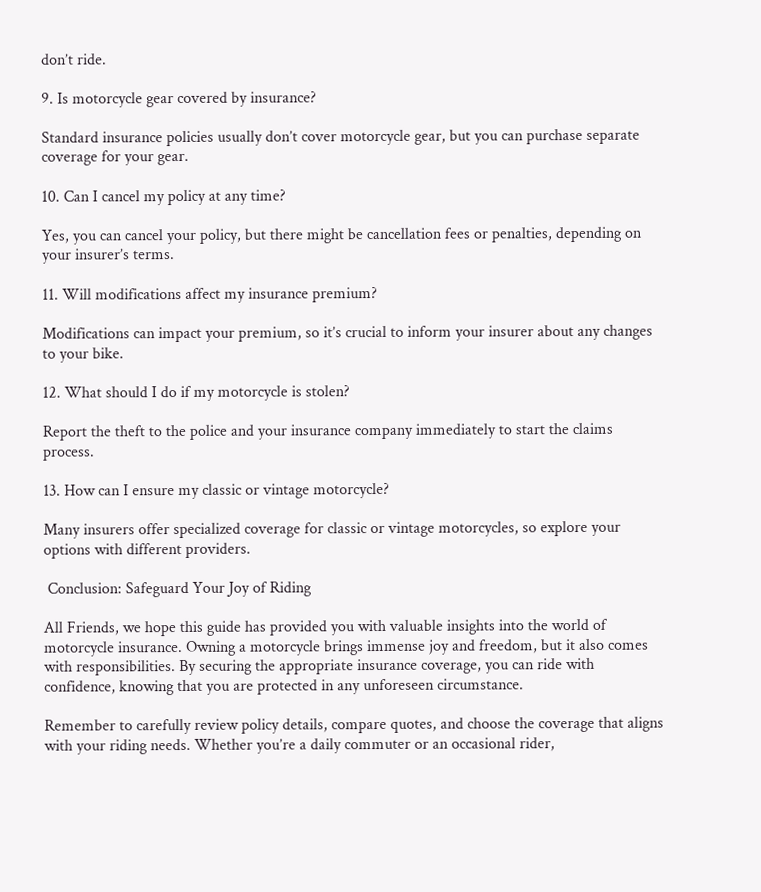don’t ride.

9. Is motorcycle gear covered by insurance?

Standard insurance policies usually don’t cover motorcycle gear, but you can purchase separate coverage for your gear.

10. Can I cancel my policy at any time?

Yes, you can cancel your policy, but there might be cancellation fees or penalties, depending on your insurer’s terms.

11. Will modifications affect my insurance premium?

Modifications can impact your premium, so it’s crucial to inform your insurer about any changes to your bike.

12. What should I do if my motorcycle is stolen?

Report the theft to the police and your insurance company immediately to start the claims process.

13. How can I ensure my classic or vintage motorcycle?

Many insurers offer specialized coverage for classic or vintage motorcycles, so explore your options with different providers.

 Conclusion: Safeguard Your Joy of Riding

All Friends, we hope this guide has provided you with valuable insights into the world of motorcycle insurance. Owning a motorcycle brings immense joy and freedom, but it also comes with responsibilities. By securing the appropriate insurance coverage, you can ride with confidence, knowing that you are protected in any unforeseen circumstance.

Remember to carefully review policy details, compare quotes, and choose the coverage that aligns with your riding needs. Whether you’re a daily commuter or an occasional rider,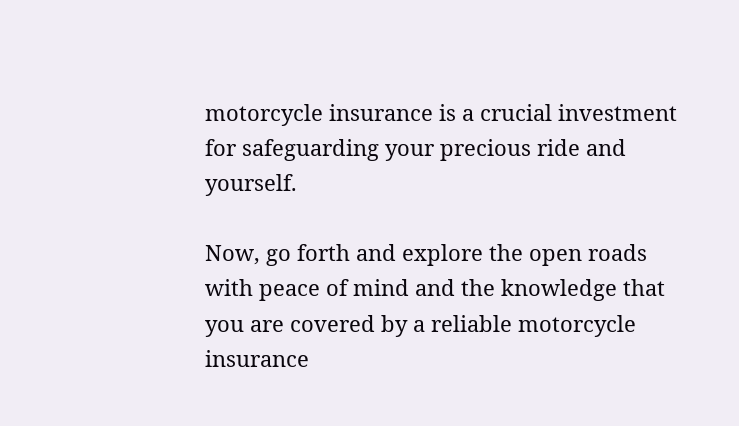motorcycle insurance is a crucial investment for safeguarding your precious ride and yourself.

Now, go forth and explore the open roads with peace of mind and the knowledge that you are covered by a reliable motorcycle insurance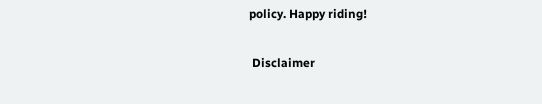policy. Happy riding!

 Disclaimer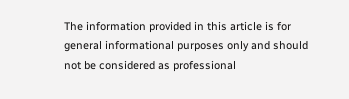The information provided in this article is for general informational purposes only and should not be considered as professional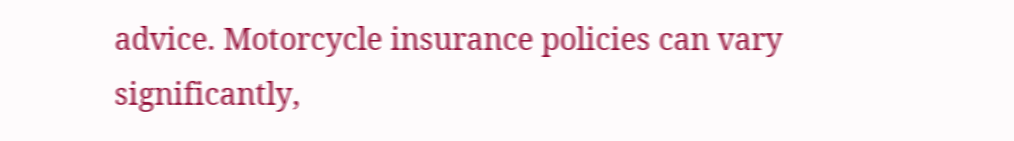advice. Motorcycle insurance policies can vary significantly,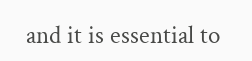and it is essential to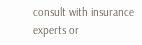consult with insurance experts or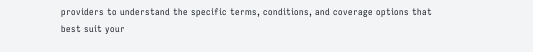providers to understand the specific terms, conditions, and coverage options that best suit your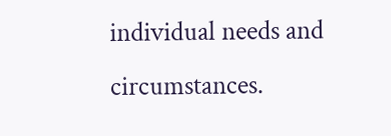individual needs and circumstances.